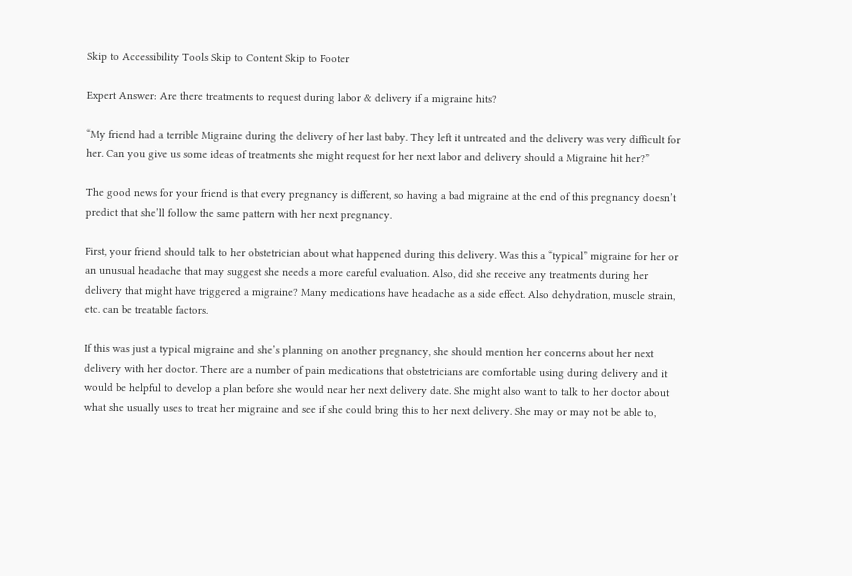Skip to Accessibility Tools Skip to Content Skip to Footer

Expert Answer: Are there treatments to request during labor & delivery if a migraine hits?

“My friend had a terrible Migraine during the delivery of her last baby. They left it untreated and the delivery was very difficult for her. Can you give us some ideas of treatments she might request for her next labor and delivery should a Migraine hit her?”

The good news for your friend is that every pregnancy is different, so having a bad migraine at the end of this pregnancy doesn’t predict that she’ll follow the same pattern with her next pregnancy.

First, your friend should talk to her obstetrician about what happened during this delivery. Was this a “typical” migraine for her or an unusual headache that may suggest she needs a more careful evaluation. Also, did she receive any treatments during her delivery that might have triggered a migraine? Many medications have headache as a side effect. Also dehydration, muscle strain, etc. can be treatable factors.

If this was just a typical migraine and she’s planning on another pregnancy, she should mention her concerns about her next delivery with her doctor. There are a number of pain medications that obstetricians are comfortable using during delivery and it would be helpful to develop a plan before she would near her next delivery date. She might also want to talk to her doctor about what she usually uses to treat her migraine and see if she could bring this to her next delivery. She may or may not be able to,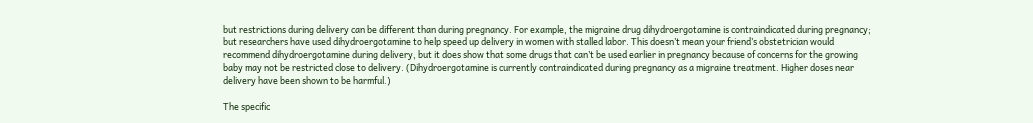but restrictions during delivery can be different than during pregnancy. For example, the migraine drug dihydroergotamine is contraindicated during pregnancy; but researchers have used dihydroergotamine to help speed up delivery in women with stalled labor. This doesn’t mean your friend’s obstetrician would recommend dihydroergotamine during delivery, but it does show that some drugs that can’t be used earlier in pregnancy because of concerns for the growing baby may not be restricted close to delivery. (Dihydroergotamine is currently contraindicated during pregnancy as a migraine treatment. Higher doses near delivery have been shown to be harmful.)

The specific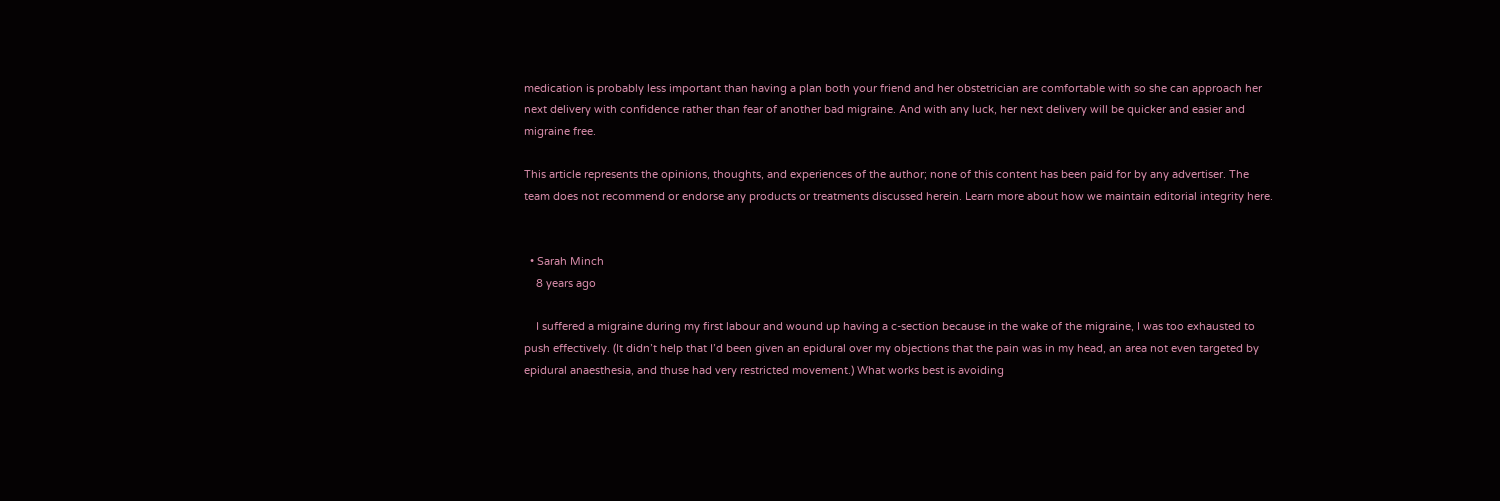medication is probably less important than having a plan both your friend and her obstetrician are comfortable with so she can approach her next delivery with confidence rather than fear of another bad migraine. And with any luck, her next delivery will be quicker and easier and migraine free.

This article represents the opinions, thoughts, and experiences of the author; none of this content has been paid for by any advertiser. The team does not recommend or endorse any products or treatments discussed herein. Learn more about how we maintain editorial integrity here.


  • Sarah Minch
    8 years ago

    I suffered a migraine during my first labour and wound up having a c-section because in the wake of the migraine, I was too exhausted to push effectively. (It didn’t help that I’d been given an epidural over my objections that the pain was in my head, an area not even targeted by epidural anaesthesia, and thuse had very restricted movement.) What works best is avoiding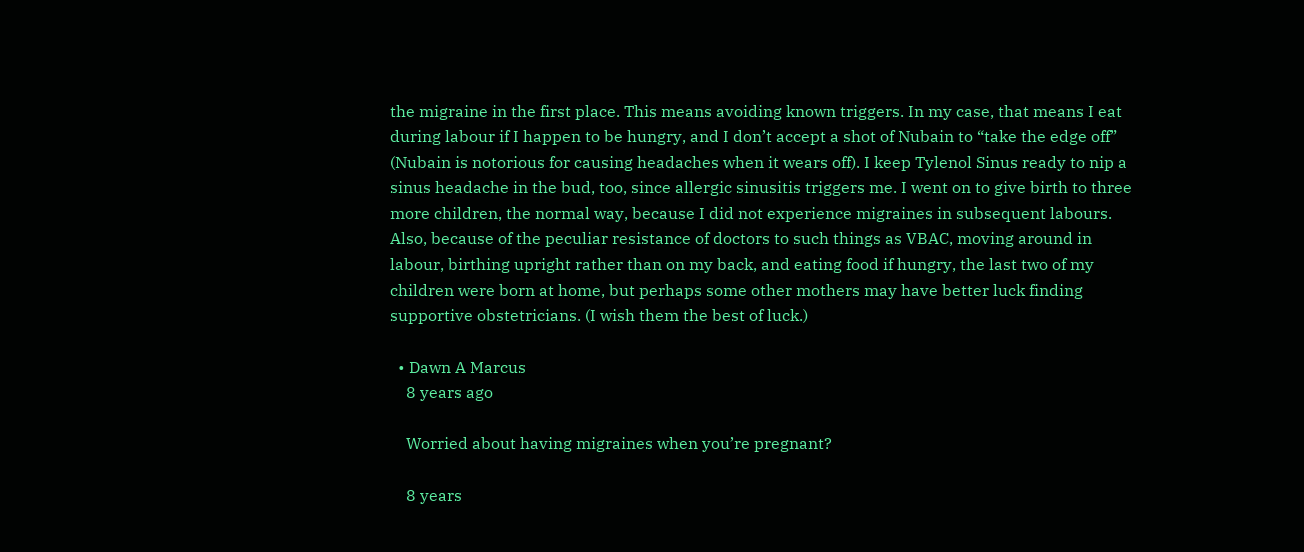the migraine in the first place. This means avoiding known triggers. In my case, that means I eat during labour if I happen to be hungry, and I don’t accept a shot of Nubain to “take the edge off” (Nubain is notorious for causing headaches when it wears off). I keep Tylenol Sinus ready to nip a sinus headache in the bud, too, since allergic sinusitis triggers me. I went on to give birth to three more children, the normal way, because I did not experience migraines in subsequent labours. Also, because of the peculiar resistance of doctors to such things as VBAC, moving around in labour, birthing upright rather than on my back, and eating food if hungry, the last two of my children were born at home, but perhaps some other mothers may have better luck finding supportive obstetricians. (I wish them the best of luck.)

  • Dawn A Marcus
    8 years ago

    Worried about having migraines when you’re pregnant?

    8 years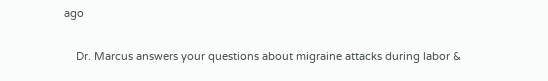ago

    Dr. Marcus answers your questions about migraine attacks during labor &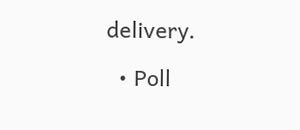delivery.

  • Poll